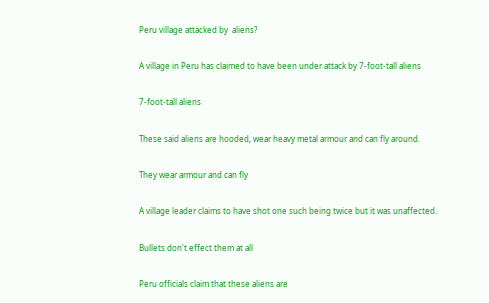Peru village attacked by  aliens?

A village in Peru has claimed to have been under attack by 7-foot-tall aliens

7-foot-tall aliens

These said aliens are hooded, wear heavy metal armour and can fly around.

They wear armour and can fly

A village leader claims to have shot one such being twice but it was unaffected.

Bullets don't effect them at all

Peru officials claim that these aliens are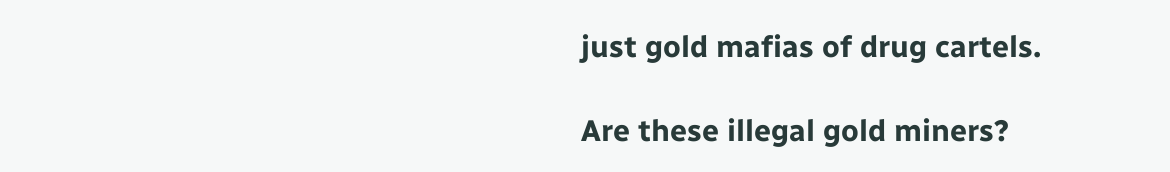just gold mafias of drug cartels.

Are these illegal gold miners?